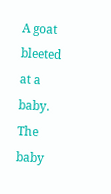A goat bleeted at a baby. The baby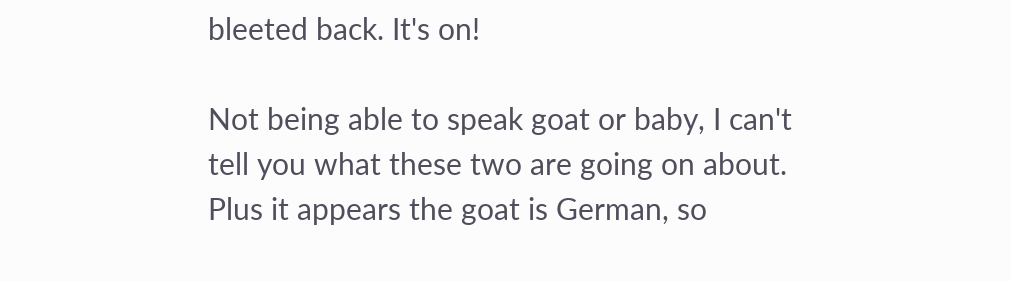bleeted back. It's on!

Not being able to speak goat or baby, I can't tell you what these two are going on about. Plus it appears the goat is German, so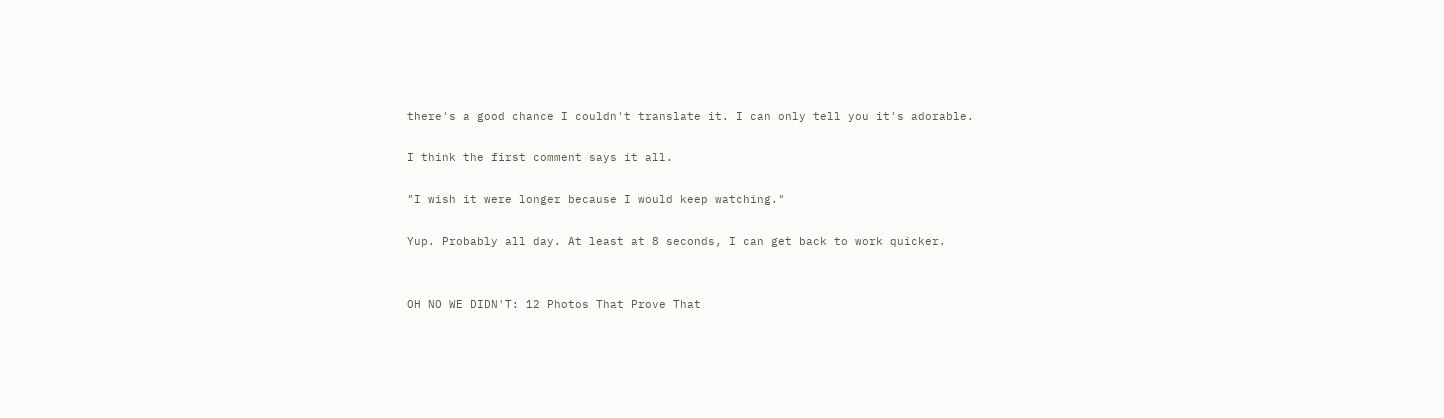there's a good chance I couldn't translate it. I can only tell you it's adorable.

I think the first comment says it all.

"I wish it were longer because I would keep watching."

Yup. Probably all day. At least at 8 seconds, I can get back to work quicker.


OH NO WE DIDN'T: 12 Photos That Prove That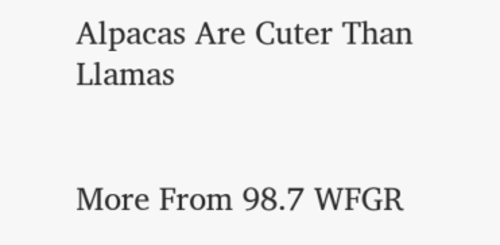Alpacas Are Cuter Than Llamas


More From 98.7 WFGR